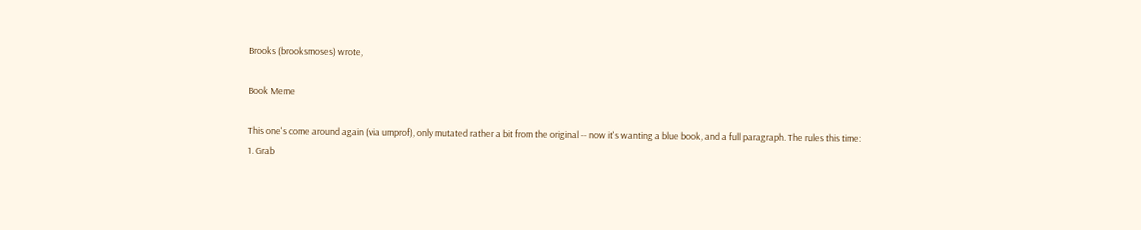Brooks (brooksmoses) wrote,

Book Meme

This one's come around again (via umprof), only mutated rather a bit from the original -- now it's wanting a blue book, and a full paragraph. The rules this time:
1. Grab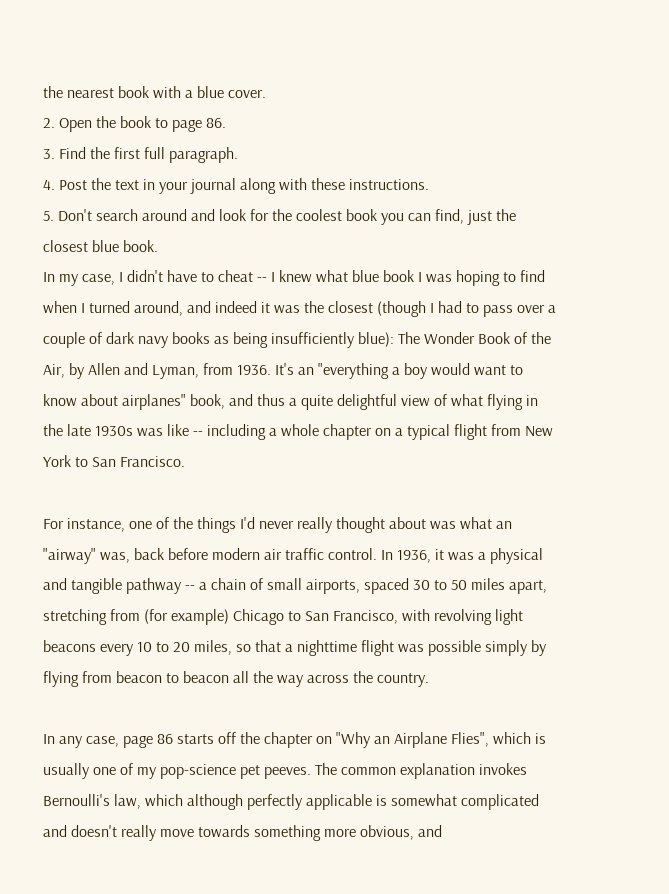the nearest book with a blue cover.
2. Open the book to page 86.
3. Find the first full paragraph.
4. Post the text in your journal along with these instructions.
5. Don't search around and look for the coolest book you can find, just the closest blue book.
In my case, I didn't have to cheat -- I knew what blue book I was hoping to find when I turned around, and indeed it was the closest (though I had to pass over a couple of dark navy books as being insufficiently blue): The Wonder Book of the Air, by Allen and Lyman, from 1936. It's an "everything a boy would want to know about airplanes" book, and thus a quite delightful view of what flying in the late 1930s was like -- including a whole chapter on a typical flight from New York to San Francisco.

For instance, one of the things I'd never really thought about was what an "airway" was, back before modern air traffic control. In 1936, it was a physical and tangible pathway -- a chain of small airports, spaced 30 to 50 miles apart, stretching from (for example) Chicago to San Francisco, with revolving light beacons every 10 to 20 miles, so that a nighttime flight was possible simply by flying from beacon to beacon all the way across the country.

In any case, page 86 starts off the chapter on "Why an Airplane Flies", which is usually one of my pop-science pet peeves. The common explanation invokes Bernoulli's law, which although perfectly applicable is somewhat complicated and doesn't really move towards something more obvious, and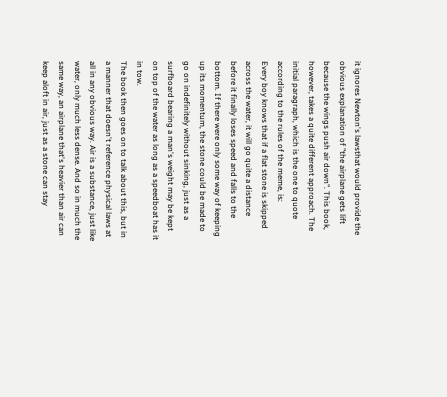it ignores Newton's lawsthat would provide the obvious explanation of "the airplane gets lift because the wings push air down". This book, however, takes a quite different approach. The initial paragraph, which is the one to quote according to the rules of the meme, is:
Every boy knows that if a flat stone is skipped across the water, it will go quite a distance before it finally loses speed and falls to the bottom. If there were only some way of keeping up its momentum, the stone could be made to go on indefinitely without sinking, just as a surfboard bearing a man's weight may be kept on top of the water as long as a speedboat has it in tow.
The book then goes on to talk about this, but in a manner that doesn't reference physical laws at all in any obvious way. Air is a substance, just like water, only much less dense. And so in much the same way, an airplane that's heavier than air can keep aloft in air, just as a stone can stay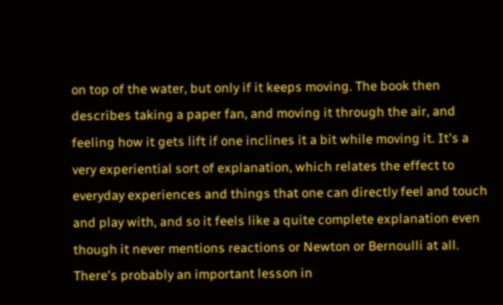on top of the water, but only if it keeps moving. The book then describes taking a paper fan, and moving it through the air, and feeling how it gets lift if one inclines it a bit while moving it. It's a very experiential sort of explanation, which relates the effect to everyday experiences and things that one can directly feel and touch and play with, and so it feels like a quite complete explanation even though it never mentions reactions or Newton or Bernoulli at all. There's probably an important lesson in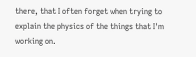there, that I often forget when trying to explain the physics of the things that I'm working on.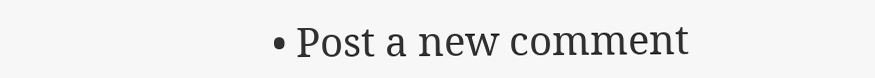• Post a new comment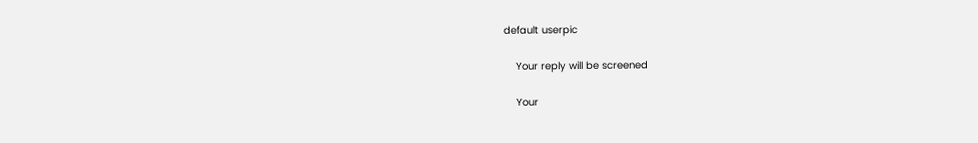default userpic

    Your reply will be screened

    Your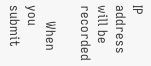IP address will be recorded

    When you submit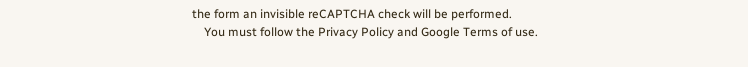the form an invisible reCAPTCHA check will be performed.
    You must follow the Privacy Policy and Google Terms of use.